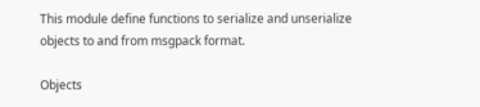This module define functions to serialize and unserialize objects to and from msgpack format.

Objects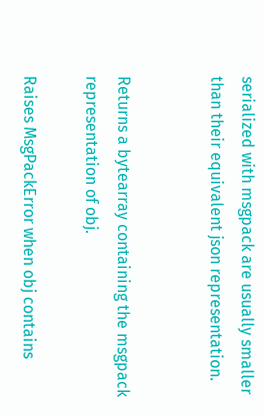serialized with msgpack are usually smaller than their equivalent json representation.


Returns a bytearray containing the msgpack representation of obj.

Raises MsgPackError when obj contains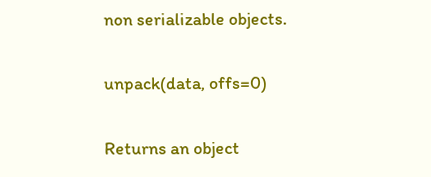non serializable objects.

unpack(data, offs=0)

Returns an object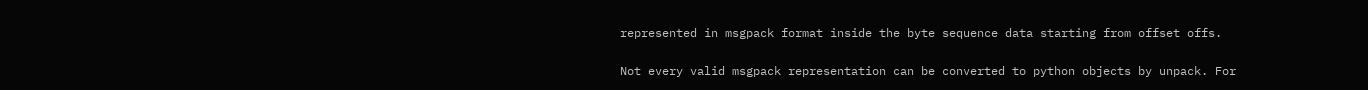represented in msgpack format inside the byte sequence data starting from offset offs.

Not every valid msgpack representation can be converted to python objects by unpack. For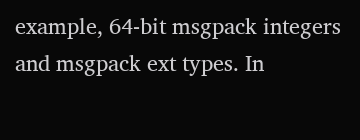example, 64-bit msgpack integers and msgpack ext types. In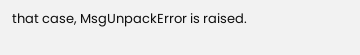that case, MsgUnpackError is raised.